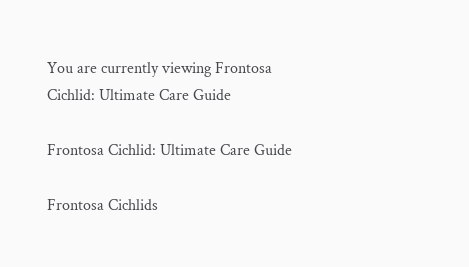You are currently viewing Frontosa Cichlid: Ultimate Care Guide

Frontosa Cichlid: Ultimate Care Guide

Frontosa Cichlids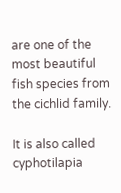are one of the most beautiful fish species from the cichlid family.

It is also called cyphotilapia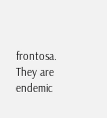frontosa. They are endemic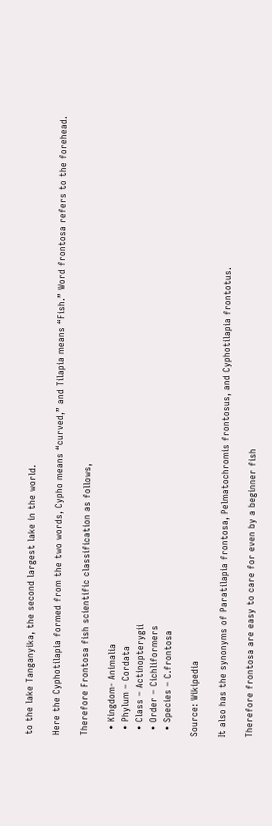to the lake Tanganyika, the second largest lake in the world.

Here the Cyphotilapia formed from the two words, Cypho means “curved,” and Tilapia means “Fish.” Word frontosa refers to the forehead.

Therefore Frontosa fish scientific classification as follows,

  • Kingdom- Animalia
  • Phylum – Cordata
  • Class – Actinopterygii
  • Order – Cichliformers
  • Species – C.frontosa

Source: Wikipedia

It also has the synonyms of Paratilapia frontosa, Pelmatochromis frontosus, and Cyphotilapia frontotus.

Therefore frontosa are easy to care for even by a beginner fish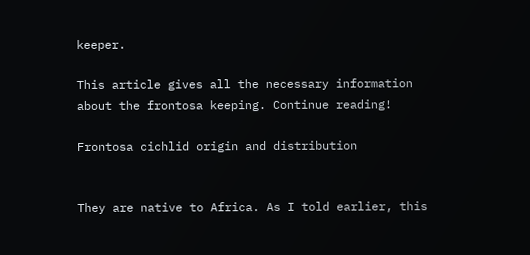keeper.

This article gives all the necessary information about the frontosa keeping. Continue reading!

Frontosa cichlid origin and distribution


They are native to Africa. As I told earlier, this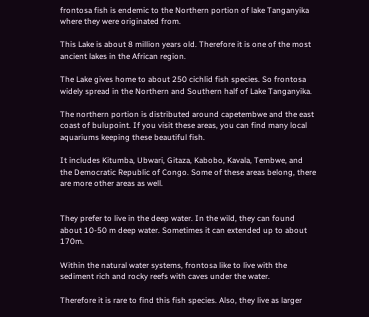frontosa fish is endemic to the Northern portion of lake Tanganyika where they were originated from.

This Lake is about 8 million years old. Therefore it is one of the most ancient lakes in the African region.

The Lake gives home to about 250 cichlid fish species. So frontosa widely spread in the Northern and Southern half of Lake Tanganyika.

The northern portion is distributed around capetembwe and the east coast of bulupoint. If you visit these areas, you can find many local aquariums keeping these beautiful fish.

It includes Kitumba, Ubwari, Gitaza, Kabobo, Kavala, Tembwe, and the Democratic Republic of Congo. Some of these areas belong, there are more other areas as well.


They prefer to live in the deep water. In the wild, they can found about 10-50 m deep water. Sometimes it can extended up to about 170m.

Within the natural water systems, frontosa like to live with the sediment rich and rocky reefs with caves under the water.

Therefore it is rare to find this fish species. Also, they live as larger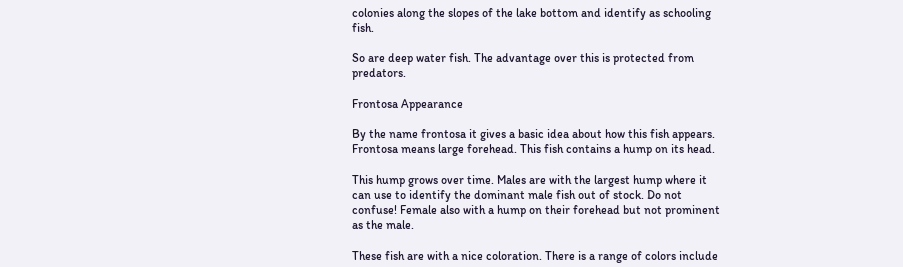colonies along the slopes of the lake bottom and identify as schooling fish.

So are deep water fish. The advantage over this is protected from predators.

Frontosa Appearance

By the name frontosa it gives a basic idea about how this fish appears. Frontosa means large forehead. This fish contains a hump on its head.

This hump grows over time. Males are with the largest hump where it can use to identify the dominant male fish out of stock. Do not confuse! Female also with a hump on their forehead but not prominent as the male.

These fish are with a nice coloration. There is a range of colors include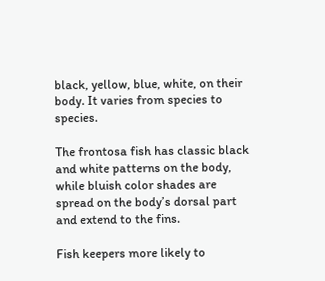black, yellow, blue, white, on their body. It varies from species to species.

The frontosa fish has classic black and white patterns on the body, while bluish color shades are spread on the body’s dorsal part and extend to the fins.

Fish keepers more likely to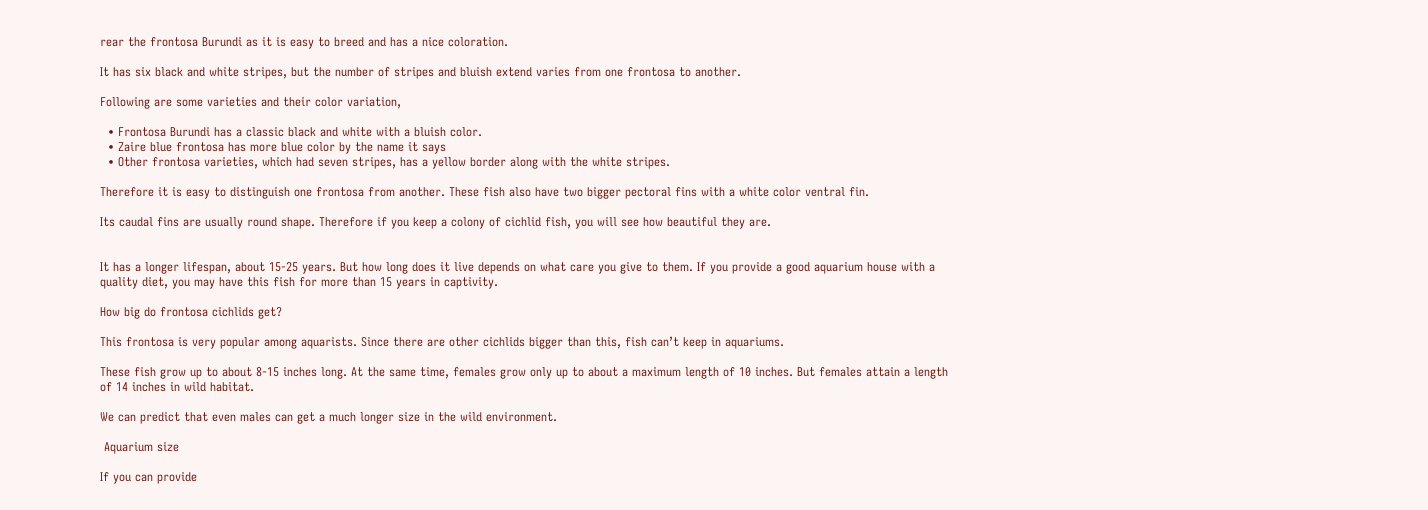rear the frontosa Burundi as it is easy to breed and has a nice coloration.

It has six black and white stripes, but the number of stripes and bluish extend varies from one frontosa to another.

Following are some varieties and their color variation,

  • Frontosa Burundi has a classic black and white with a bluish color.
  • Zaire blue frontosa has more blue color by the name it says
  • Other frontosa varieties, which had seven stripes, has a yellow border along with the white stripes.

Therefore it is easy to distinguish one frontosa from another. These fish also have two bigger pectoral fins with a white color ventral fin.

Its caudal fins are usually round shape. Therefore if you keep a colony of cichlid fish, you will see how beautiful they are.


It has a longer lifespan, about 15-25 years. But how long does it live depends on what care you give to them. If you provide a good aquarium house with a quality diet, you may have this fish for more than 15 years in captivity.

How big do frontosa cichlids get?

This frontosa is very popular among aquarists. Since there are other cichlids bigger than this, fish can’t keep in aquariums.

These fish grow up to about 8-15 inches long. At the same time, females grow only up to about a maximum length of 10 inches. But females attain a length of 14 inches in wild habitat.

We can predict that even males can get a much longer size in the wild environment.

 Aquarium size

If you can provide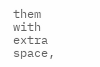them with extra space,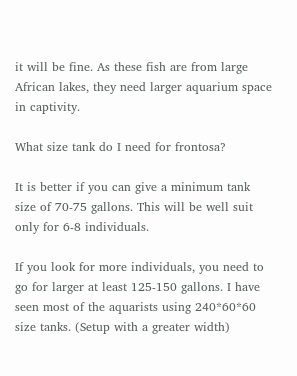it will be fine. As these fish are from large African lakes, they need larger aquarium space in captivity.

What size tank do I need for frontosa?

It is better if you can give a minimum tank size of 70-75 gallons. This will be well suit only for 6-8 individuals.

If you look for more individuals, you need to go for larger at least 125-150 gallons. I have seen most of the aquarists using 240*60*60 size tanks. (Setup with a greater width)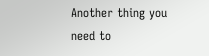Another thing you need to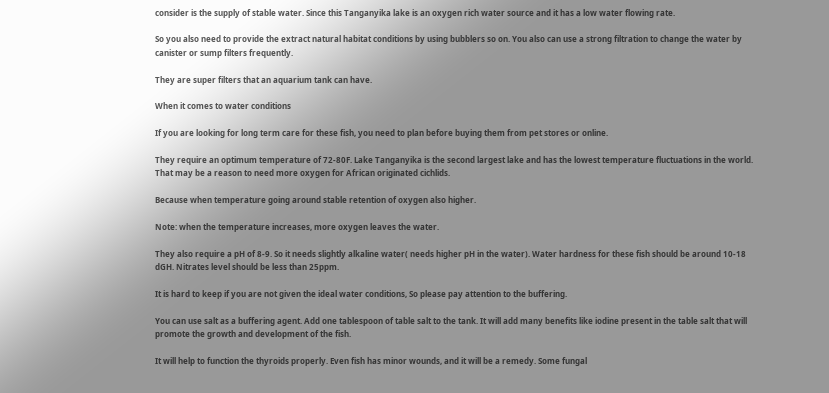consider is the supply of stable water. Since this Tanganyika lake is an oxygen rich water source and it has a low water flowing rate.

So you also need to provide the extract natural habitat conditions by using bubblers so on. You also can use a strong filtration to change the water by canister or sump filters frequently.

They are super filters that an aquarium tank can have.

When it comes to water conditions

If you are looking for long term care for these fish, you need to plan before buying them from pet stores or online.

They require an optimum temperature of 72-80F. Lake Tanganyika is the second largest lake and has the lowest temperature fluctuations in the world. That may be a reason to need more oxygen for African originated cichlids.

Because when temperature going around stable retention of oxygen also higher.

Note: when the temperature increases, more oxygen leaves the water.

They also require a pH of 8-9. So it needs slightly alkaline water( needs higher pH in the water). Water hardness for these fish should be around 10-18 dGH. Nitrates level should be less than 25ppm.

It is hard to keep if you are not given the ideal water conditions, So please pay attention to the buffering.

You can use salt as a buffering agent. Add one tablespoon of table salt to the tank. It will add many benefits like iodine present in the table salt that will promote the growth and development of the fish.

It will help to function the thyroids properly. Even fish has minor wounds, and it will be a remedy. Some fungal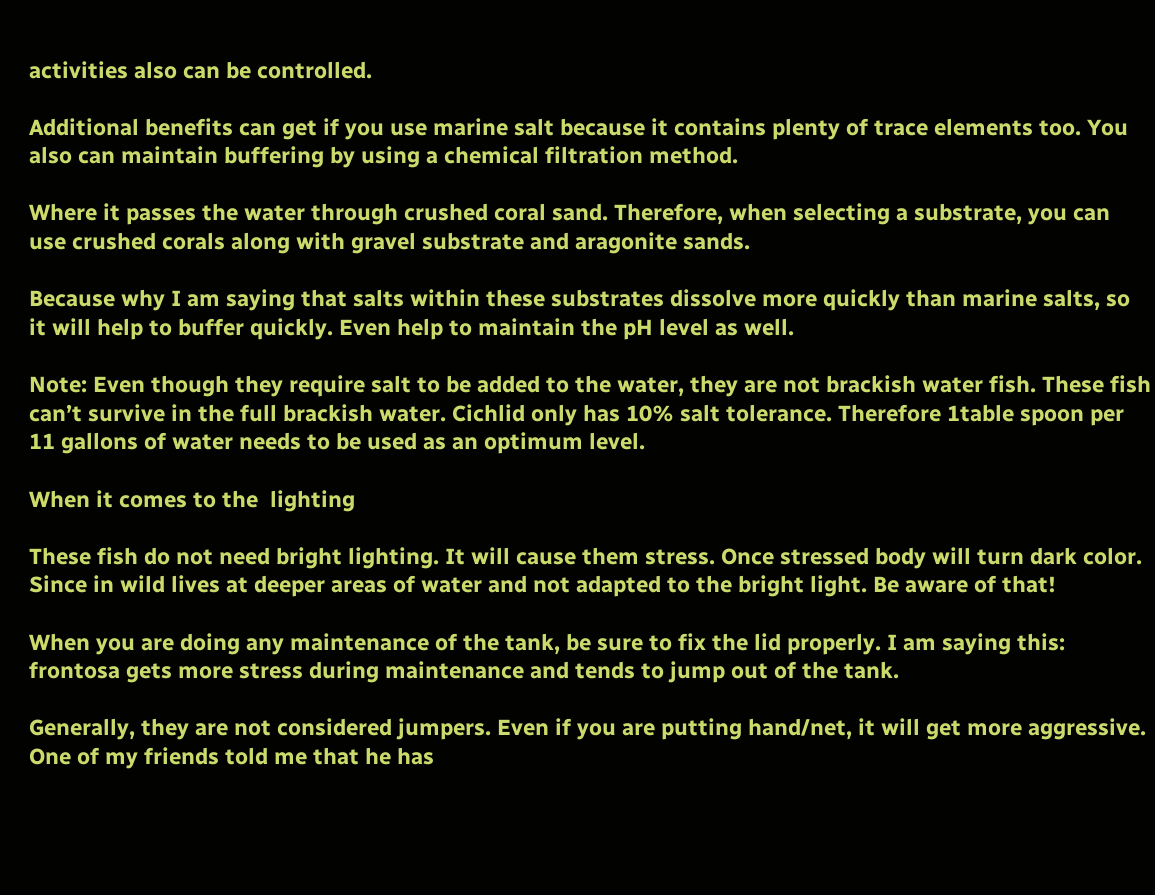activities also can be controlled.

Additional benefits can get if you use marine salt because it contains plenty of trace elements too. You also can maintain buffering by using a chemical filtration method.

Where it passes the water through crushed coral sand. Therefore, when selecting a substrate, you can use crushed corals along with gravel substrate and aragonite sands.

Because why I am saying that salts within these substrates dissolve more quickly than marine salts, so it will help to buffer quickly. Even help to maintain the pH level as well.

Note: Even though they require salt to be added to the water, they are not brackish water fish. These fish can’t survive in the full brackish water. Cichlid only has 10% salt tolerance. Therefore 1table spoon per 11 gallons of water needs to be used as an optimum level.

When it comes to the  lighting

These fish do not need bright lighting. It will cause them stress. Once stressed body will turn dark color. Since in wild lives at deeper areas of water and not adapted to the bright light. Be aware of that!

When you are doing any maintenance of the tank, be sure to fix the lid properly. I am saying this: frontosa gets more stress during maintenance and tends to jump out of the tank.

Generally, they are not considered jumpers. Even if you are putting hand/net, it will get more aggressive. One of my friends told me that he has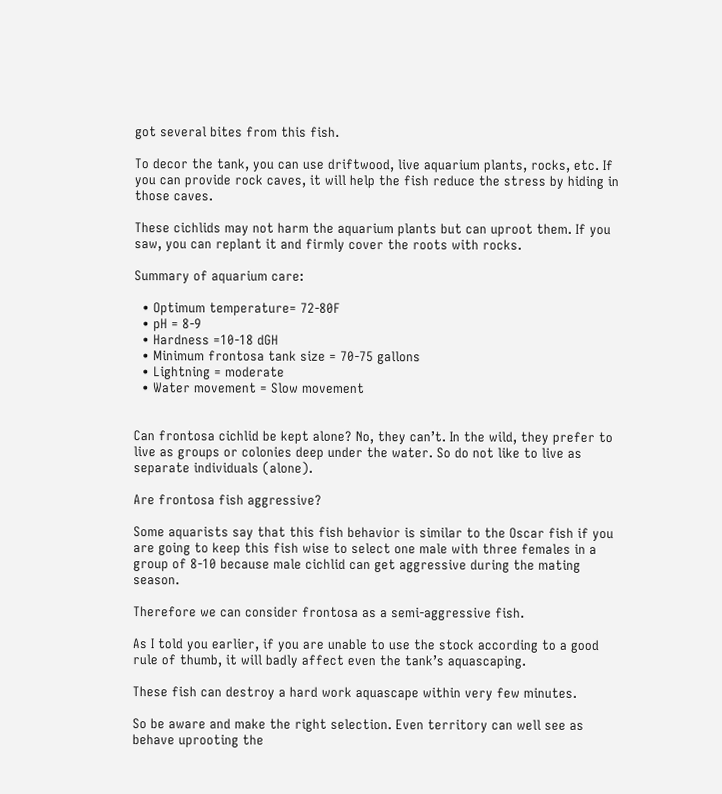got several bites from this fish.

To decor the tank, you can use driftwood, live aquarium plants, rocks, etc. If you can provide rock caves, it will help the fish reduce the stress by hiding in those caves.

These cichlids may not harm the aquarium plants but can uproot them. If you saw, you can replant it and firmly cover the roots with rocks.

Summary of aquarium care:

  • Optimum temperature= 72-80F
  • pH = 8-9
  • Hardness =10-18 dGH
  • Minimum frontosa tank size = 70-75 gallons
  • Lightning = moderate
  • Water movement = Slow movement


Can frontosa cichlid be kept alone? No, they can’t. In the wild, they prefer to live as groups or colonies deep under the water. So do not like to live as separate individuals (alone).

Are frontosa fish aggressive?

Some aquarists say that this fish behavior is similar to the Oscar fish if you are going to keep this fish wise to select one male with three females in a group of 8-10 because male cichlid can get aggressive during the mating season.

Therefore we can consider frontosa as a semi-aggressive fish.

As I told you earlier, if you are unable to use the stock according to a good rule of thumb, it will badly affect even the tank’s aquascaping.

These fish can destroy a hard work aquascape within very few minutes.

So be aware and make the right selection. Even territory can well see as behave uprooting the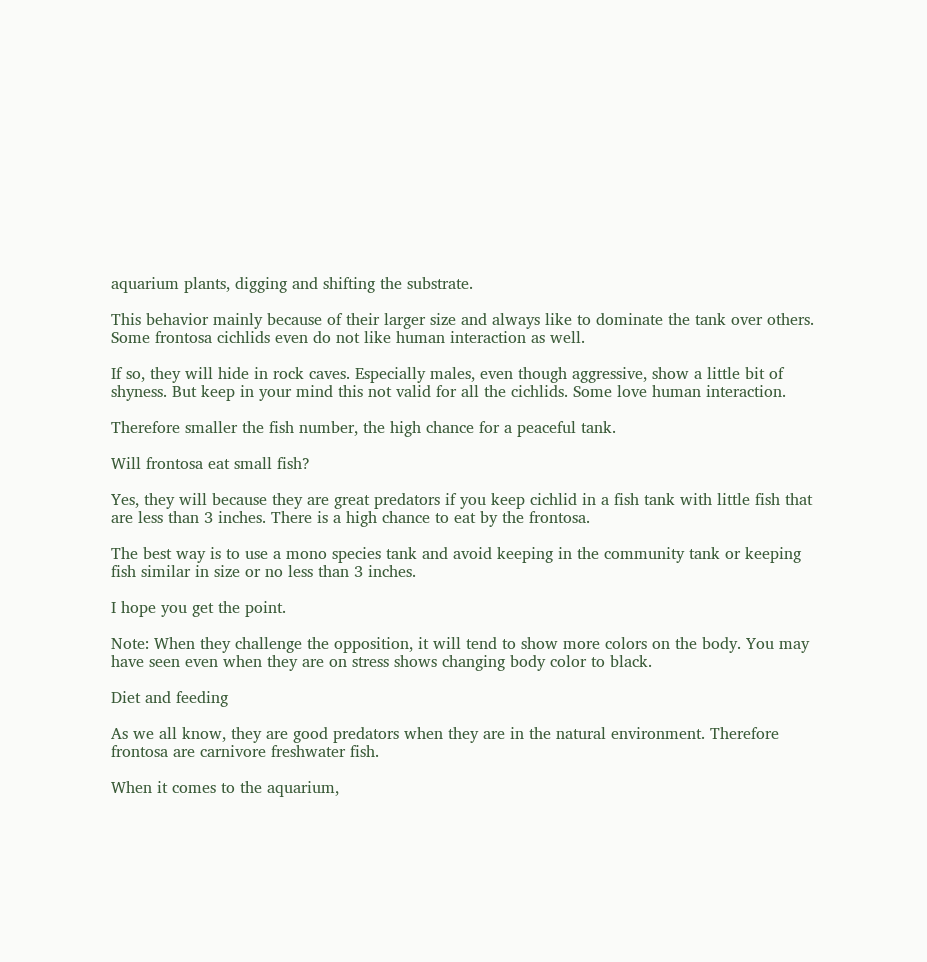aquarium plants, digging and shifting the substrate.

This behavior mainly because of their larger size and always like to dominate the tank over others. Some frontosa cichlids even do not like human interaction as well.

If so, they will hide in rock caves. Especially males, even though aggressive, show a little bit of shyness. But keep in your mind this not valid for all the cichlids. Some love human interaction.

Therefore smaller the fish number, the high chance for a peaceful tank.

Will frontosa eat small fish?

Yes, they will because they are great predators if you keep cichlid in a fish tank with little fish that are less than 3 inches. There is a high chance to eat by the frontosa.

The best way is to use a mono species tank and avoid keeping in the community tank or keeping fish similar in size or no less than 3 inches.

I hope you get the point.

Note: When they challenge the opposition, it will tend to show more colors on the body. You may have seen even when they are on stress shows changing body color to black.

Diet and feeding

As we all know, they are good predators when they are in the natural environment. Therefore frontosa are carnivore freshwater fish.

When it comes to the aquarium,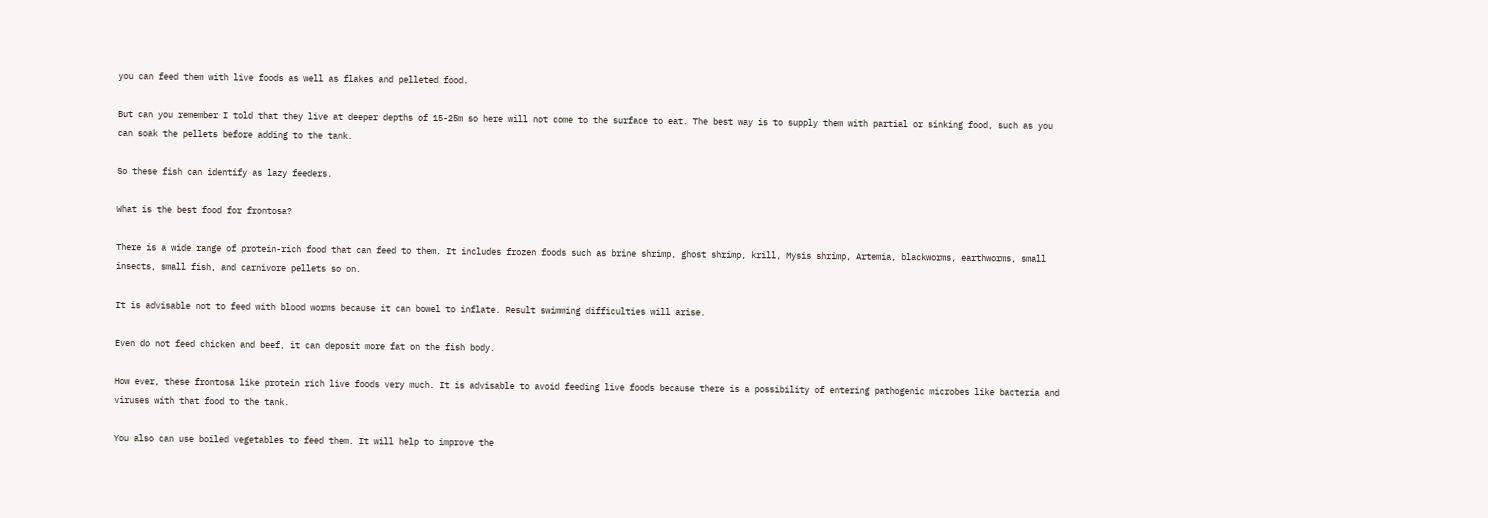you can feed them with live foods as well as flakes and pelleted food.

But can you remember I told that they live at deeper depths of 15-25m so here will not come to the surface to eat. The best way is to supply them with partial or sinking food, such as you can soak the pellets before adding to the tank.

So these fish can identify as lazy feeders.

What is the best food for frontosa?

There is a wide range of protein-rich food that can feed to them. It includes frozen foods such as brine shrimp, ghost shrimp, krill, Mysis shrimp, Artemia, blackworms, earthworms, small insects, small fish, and carnivore pellets so on.

It is advisable not to feed with blood worms because it can bowel to inflate. Result swimming difficulties will arise.

Even do not feed chicken and beef, it can deposit more fat on the fish body.

How ever, these frontosa like protein rich live foods very much. It is advisable to avoid feeding live foods because there is a possibility of entering pathogenic microbes like bacteria and viruses with that food to the tank.

You also can use boiled vegetables to feed them. It will help to improve the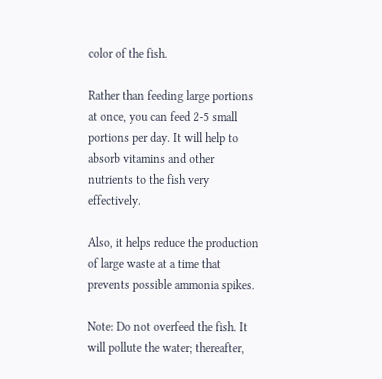color of the fish.

Rather than feeding large portions at once, you can feed 2-5 small portions per day. It will help to absorb vitamins and other nutrients to the fish very effectively.

Also, it helps reduce the production of large waste at a time that prevents possible ammonia spikes.

Note: Do not overfeed the fish. It will pollute the water; thereafter,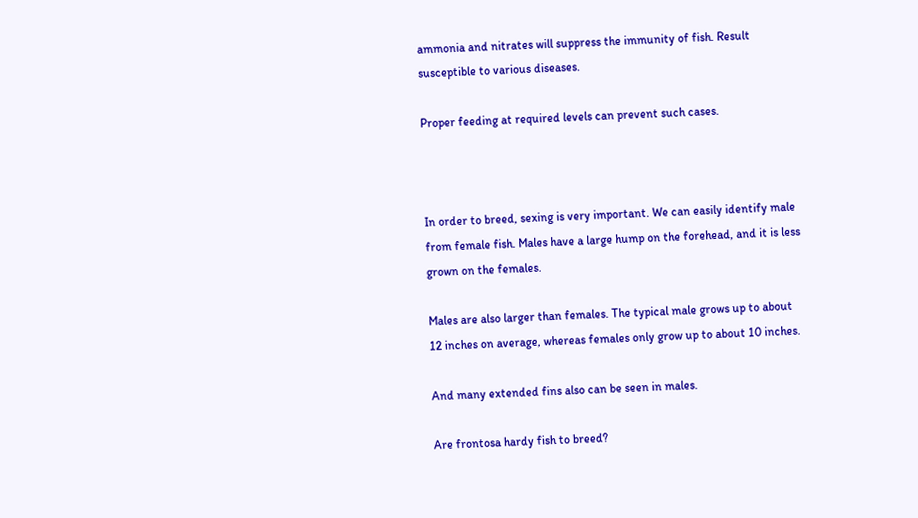ammonia and nitrates will suppress the immunity of fish. Result susceptible to various diseases.

Proper feeding at required levels can prevent such cases.



In order to breed, sexing is very important. We can easily identify male from female fish. Males have a large hump on the forehead, and it is less grown on the females.

Males are also larger than females. The typical male grows up to about 12 inches on average, whereas females only grow up to about 10 inches.

And many extended fins also can be seen in males.

Are frontosa hardy fish to breed?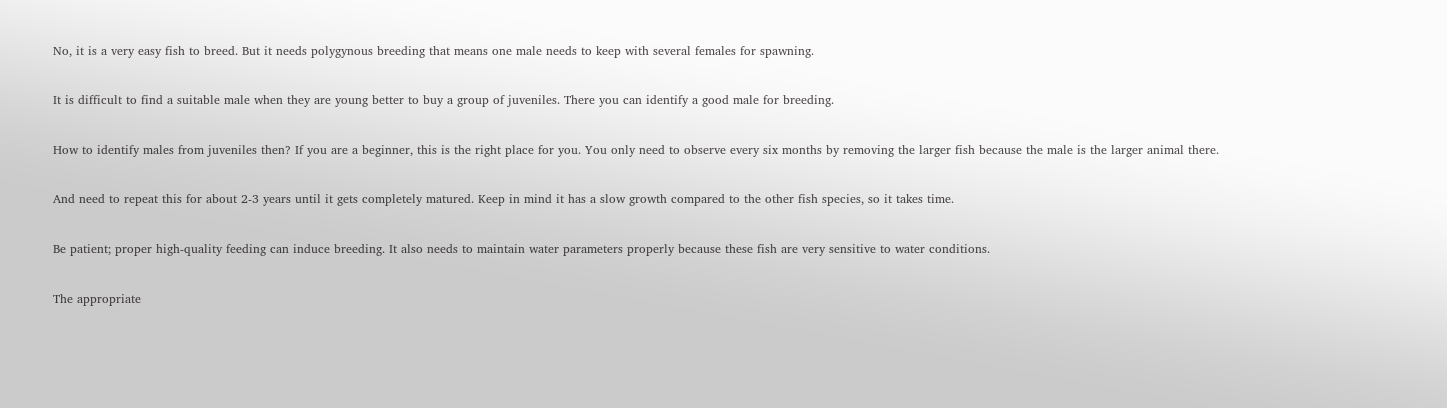No, it is a very easy fish to breed. But it needs polygynous breeding that means one male needs to keep with several females for spawning.

It is difficult to find a suitable male when they are young better to buy a group of juveniles. There you can identify a good male for breeding.

How to identify males from juveniles then? If you are a beginner, this is the right place for you. You only need to observe every six months by removing the larger fish because the male is the larger animal there.

And need to repeat this for about 2-3 years until it gets completely matured. Keep in mind it has a slow growth compared to the other fish species, so it takes time.

Be patient; proper high-quality feeding can induce breeding. It also needs to maintain water parameters properly because these fish are very sensitive to water conditions.

The appropriate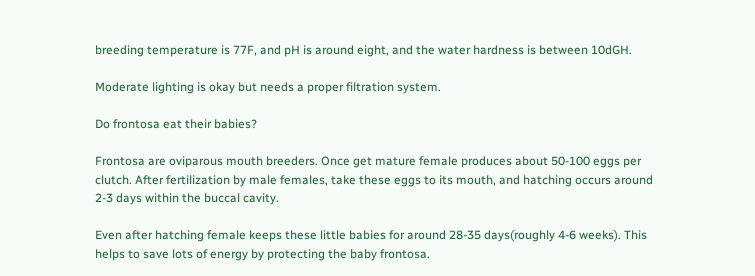breeding temperature is 77F, and pH is around eight, and the water hardness is between 10dGH.

Moderate lighting is okay but needs a proper filtration system.

Do frontosa eat their babies?

Frontosa are oviparous mouth breeders. Once get mature female produces about 50-100 eggs per clutch. After fertilization by male females, take these eggs to its mouth, and hatching occurs around 2-3 days within the buccal cavity.

Even after hatching female keeps these little babies for around 28-35 days(roughly 4-6 weeks). This helps to save lots of energy by protecting the baby frontosa.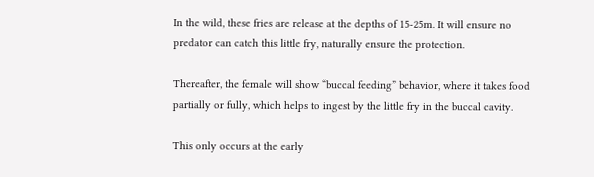In the wild, these fries are release at the depths of 15-25m. It will ensure no predator can catch this little fry, naturally ensure the protection.

Thereafter, the female will show “buccal feeding” behavior, where it takes food partially or fully, which helps to ingest by the little fry in the buccal cavity.

This only occurs at the early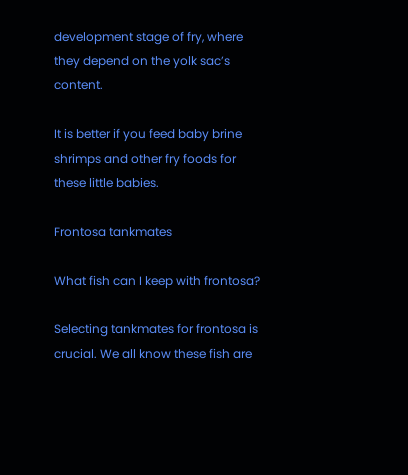development stage of fry, where they depend on the yolk sac’s content.

It is better if you feed baby brine shrimps and other fry foods for these little babies.

Frontosa tankmates

What fish can I keep with frontosa?

Selecting tankmates for frontosa is crucial. We all know these fish are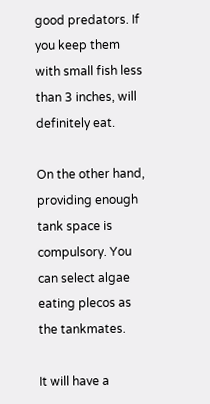good predators. If you keep them with small fish less than 3 inches, will definitely eat.

On the other hand, providing enough tank space is compulsory. You can select algae eating plecos as the tankmates.

It will have a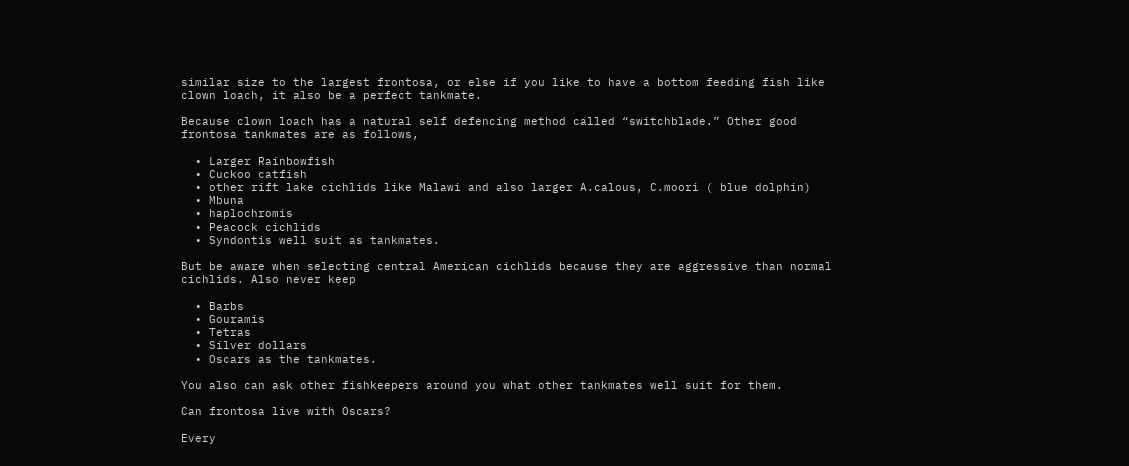similar size to the largest frontosa, or else if you like to have a bottom feeding fish like clown loach, it also be a perfect tankmate.

Because clown loach has a natural self defencing method called “switchblade.” Other good frontosa tankmates are as follows,

  • Larger Rainbowfish
  • Cuckoo catfish
  • other rift lake cichlids like Malawi and also larger A.calous, C.moori ( blue dolphin)
  • Mbuna
  • haplochromis
  • Peacock cichlids
  • Syndontis well suit as tankmates.

But be aware when selecting central American cichlids because they are aggressive than normal cichlids. Also never keep

  • Barbs
  • Gouramis
  • Tetras
  • Silver dollars
  • Oscars as the tankmates.

You also can ask other fishkeepers around you what other tankmates well suit for them.

Can frontosa live with Oscars?

Every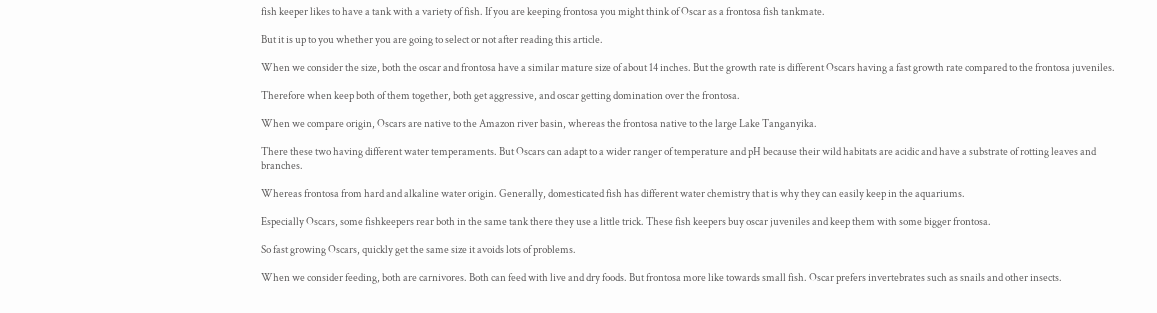fish keeper likes to have a tank with a variety of fish. If you are keeping frontosa you might think of Oscar as a frontosa fish tankmate.

But it is up to you whether you are going to select or not after reading this article.

When we consider the size, both the oscar and frontosa have a similar mature size of about 14 inches. But the growth rate is different Oscars having a fast growth rate compared to the frontosa juveniles.

Therefore when keep both of them together, both get aggressive, and oscar getting domination over the frontosa.

When we compare origin, Oscars are native to the Amazon river basin, whereas the frontosa native to the large Lake Tanganyika.

There these two having different water temperaments. But Oscars can adapt to a wider ranger of temperature and pH because their wild habitats are acidic and have a substrate of rotting leaves and branches.

Whereas frontosa from hard and alkaline water origin. Generally, domesticated fish has different water chemistry that is why they can easily keep in the aquariums.

Especially Oscars, some fishkeepers rear both in the same tank there they use a little trick. These fish keepers buy oscar juveniles and keep them with some bigger frontosa.

So fast growing Oscars, quickly get the same size it avoids lots of problems.

When we consider feeding, both are carnivores. Both can feed with live and dry foods. But frontosa more like towards small fish. Oscar prefers invertebrates such as snails and other insects.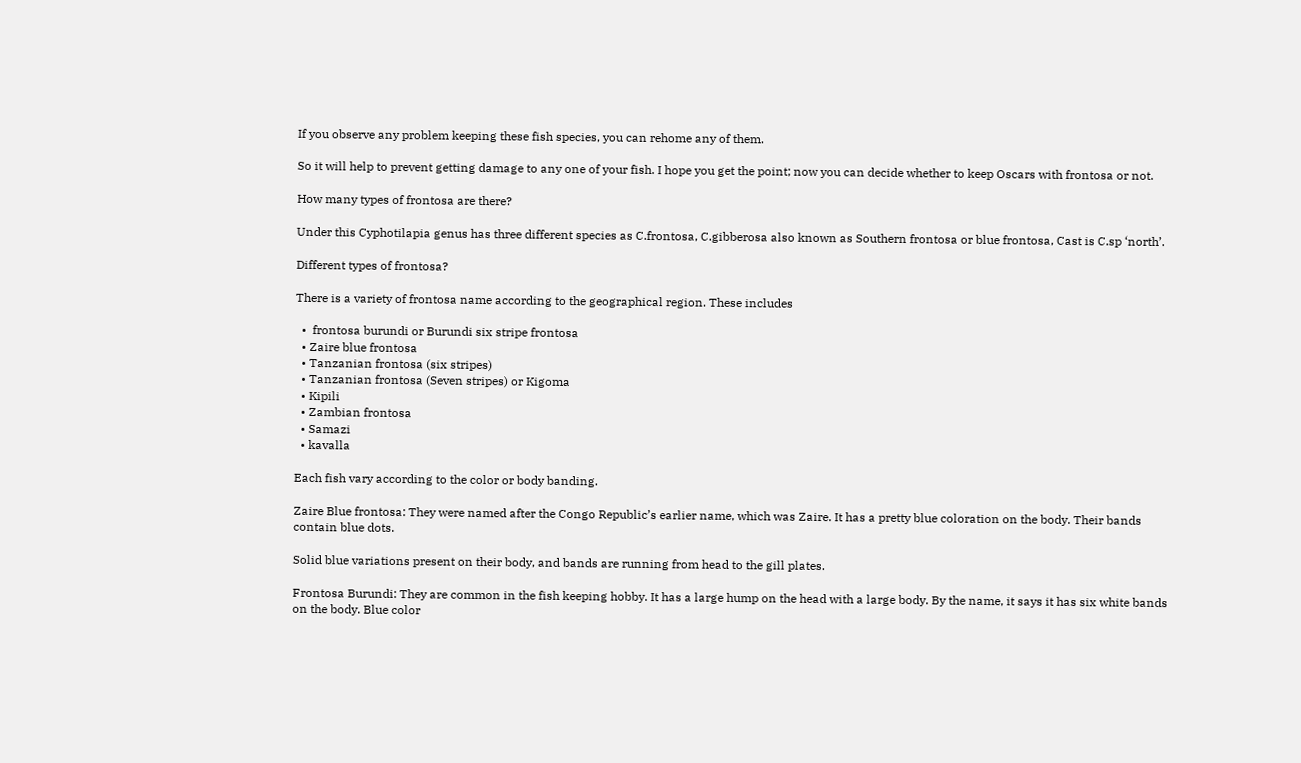If you observe any problem keeping these fish species, you can rehome any of them.

So it will help to prevent getting damage to any one of your fish. I hope you get the point; now you can decide whether to keep Oscars with frontosa or not.

How many types of frontosa are there?

Under this Cyphotilapia genus has three different species as C.frontosa, C.gibberosa also known as Southern frontosa or blue frontosa, Cast is C.sp ‘north’.

Different types of frontosa?

There is a variety of frontosa name according to the geographical region. These includes

  •  frontosa burundi or Burundi six stripe frontosa
  • Zaire blue frontosa
  • Tanzanian frontosa (six stripes)
  • Tanzanian frontosa (Seven stripes) or Kigoma
  • Kipili
  • Zambian frontosa
  • Samazi
  • kavalla

Each fish vary according to the color or body banding.

Zaire Blue frontosa: They were named after the Congo Republic’s earlier name, which was Zaire. It has a pretty blue coloration on the body. Their bands contain blue dots.

Solid blue variations present on their body, and bands are running from head to the gill plates.

Frontosa Burundi: They are common in the fish keeping hobby. It has a large hump on the head with a large body. By the name, it says it has six white bands on the body. Blue color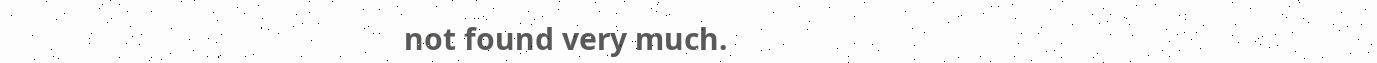not found very much.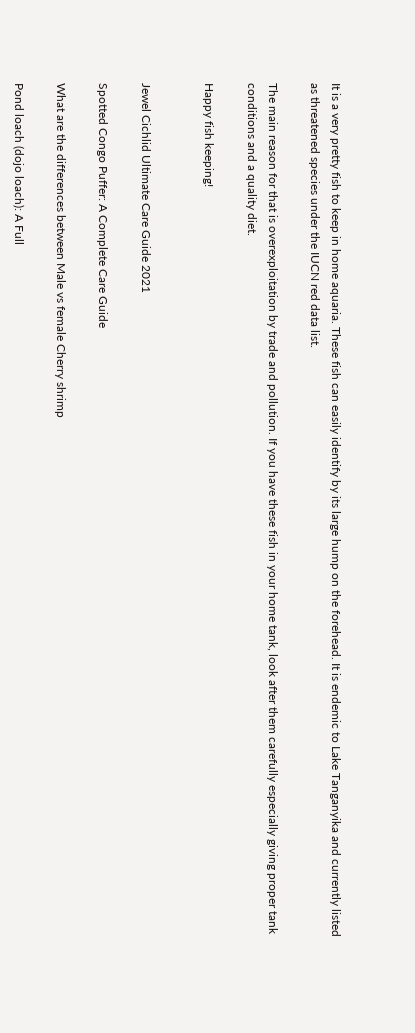It is a very pretty fish to keep in home aquaria. These fish can easily identify by its large hump on the forehead. It is endemic to Lake Tanganyika and currently listed as threatened species under the IUCN red data list.

The main reason for that is overexploitation by trade and pollution. If you have these fish in your home tank, look after them carefully especially giving proper tank conditions and a quality diet.

Happy fish keeping!


Jewel Cichlid Ultimate Care Guide 2021

Spotted Congo Puffer: A Complete Care Guide

What are the differences between Male vs female Cherry shrimp

Pond loach (dojo loach): A Full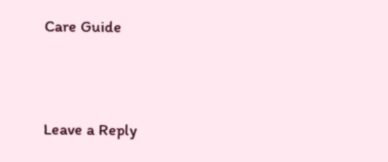Care Guide




Leave a Reply